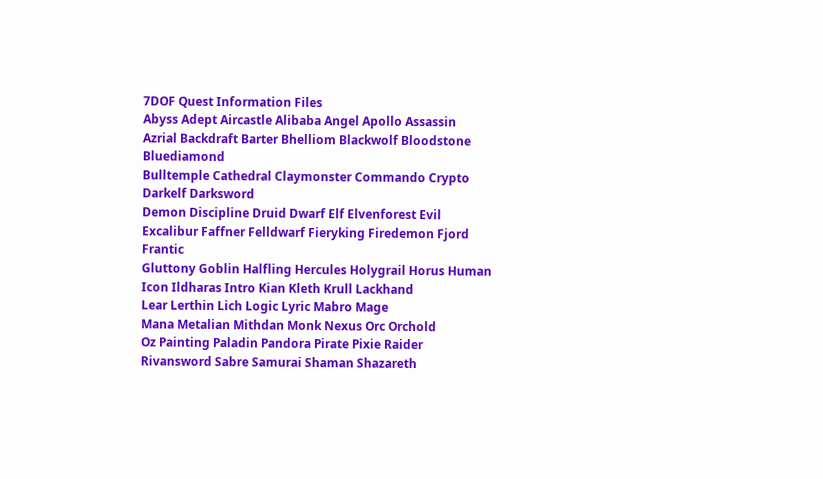7DOF Quest Information Files
Abyss Adept Aircastle Alibaba Angel Apollo Assassin
Azrial Backdraft Barter Bhelliom Blackwolf Bloodstone Bluediamond
Bulltemple Cathedral Claymonster Commando Crypto Darkelf Darksword
Demon Discipline Druid Dwarf Elf Elvenforest Evil
Excalibur Faffner Felldwarf Fieryking Firedemon Fjord Frantic
Gluttony Goblin Halfling Hercules Holygrail Horus Human
Icon Ildharas Intro Kian Kleth Krull Lackhand
Lear Lerthin Lich Logic Lyric Mabro Mage
Mana Metalian Mithdan Monk Nexus Orc Orchold
Oz Painting Paladin Pandora Pirate Pixie Raider
Rivansword Sabre Samurai Shaman Shazareth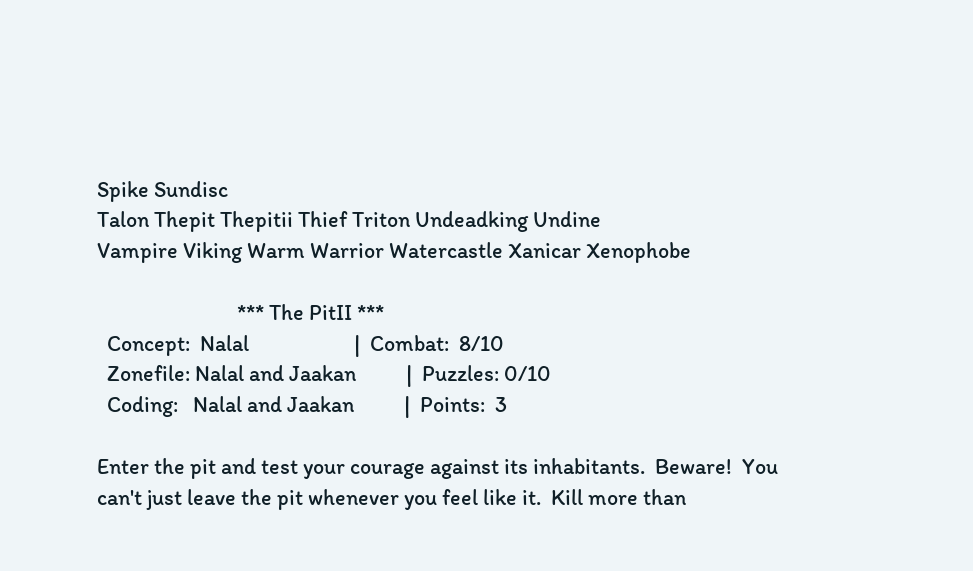Spike Sundisc
Talon Thepit Thepitii Thief Triton Undeadking Undine
Vampire Viking Warm Warrior Watercastle Xanicar Xenophobe

                            *** The PitII ***
  Concept:  Nalal                     |  Combat:  8/10
  Zonefile: Nalal and Jaakan          |  Puzzles: 0/10
  Coding:   Nalal and Jaakan          |  Points:  3

Enter the pit and test your courage against its inhabitants.  Beware!  You
can't just leave the pit whenever you feel like it.  Kill more than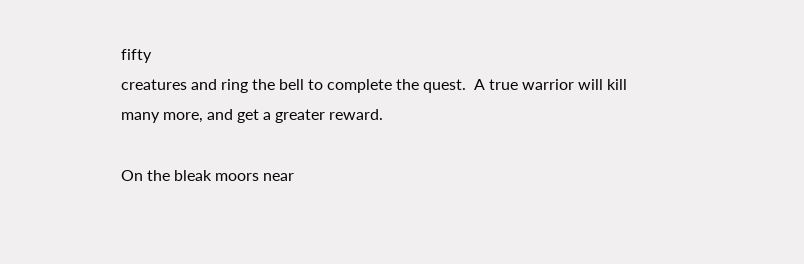fifty
creatures and ring the bell to complete the quest.  A true warrior will kill
many more, and get a greater reward.

On the bleak moors near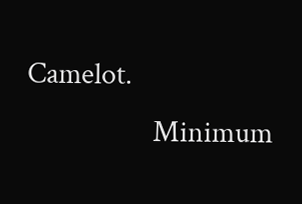Camelot.
                  Minimum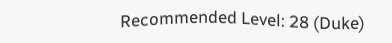Recommended Level: 28 (Duke)